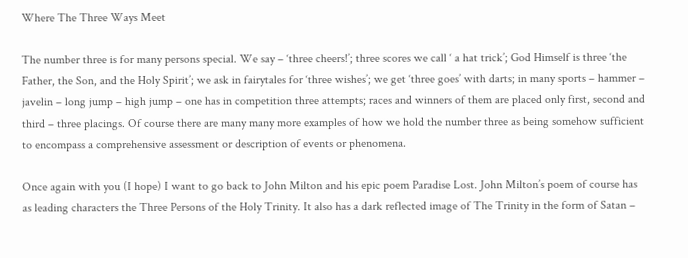Where The Three Ways Meet

The number three is for many persons special. We say – ‘three cheers!’; three scores we call ‘ a hat trick’; God Himself is three ‘the Father, the Son, and the Holy Spirit’; we ask in fairytales for ‘three wishes’; we get ‘three goes’ with darts; in many sports – hammer – javelin – long jump – high jump – one has in competition three attempts; races and winners of them are placed only first, second and third – three placings. Of course there are many many more examples of how we hold the number three as being somehow sufficient to encompass a comprehensive assessment or description of events or phenomena.

Once again with you (I hope) I want to go back to John Milton and his epic poem Paradise Lost. John Milton’s poem of course has as leading characters the Three Persons of the Holy Trinity. It also has a dark reflected image of The Trinity in the form of Satan –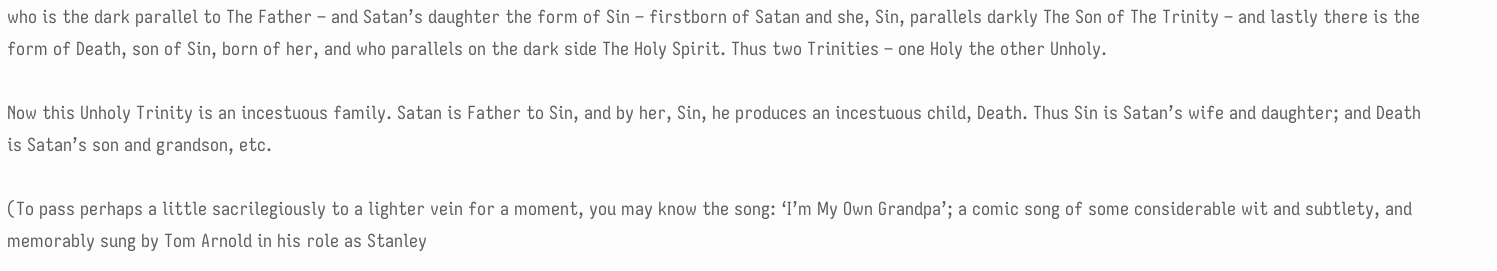who is the dark parallel to The Father – and Satan’s daughter the form of Sin – firstborn of Satan and she, Sin, parallels darkly The Son of The Trinity – and lastly there is the form of Death, son of Sin, born of her, and who parallels on the dark side The Holy Spirit. Thus two Trinities – one Holy the other Unholy.

Now this Unholy Trinity is an incestuous family. Satan is Father to Sin, and by her, Sin, he produces an incestuous child, Death. Thus Sin is Satan’s wife and daughter; and Death is Satan’s son and grandson, etc.

(To pass perhaps a little sacrilegiously to a lighter vein for a moment, you may know the song: ‘I’m My Own Grandpa’; a comic song of some considerable wit and subtlety, and memorably sung by Tom Arnold in his role as Stanley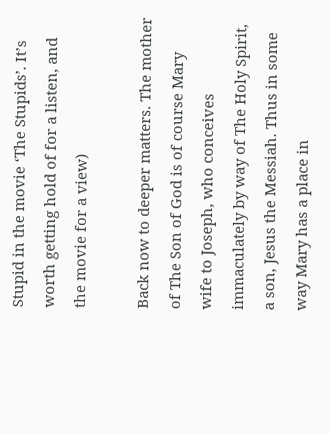Stupid in the movie ‘The Stupids’. It’s worth getting hold of for a listen, and the movie for a view)

Back now to deeper matters. The mother of The Son of God is of course Mary wife to Joseph, who conceives immaculately by way of The Holy Spirit, a son, Jesus the Messiah. Thus in some way Mary has a place in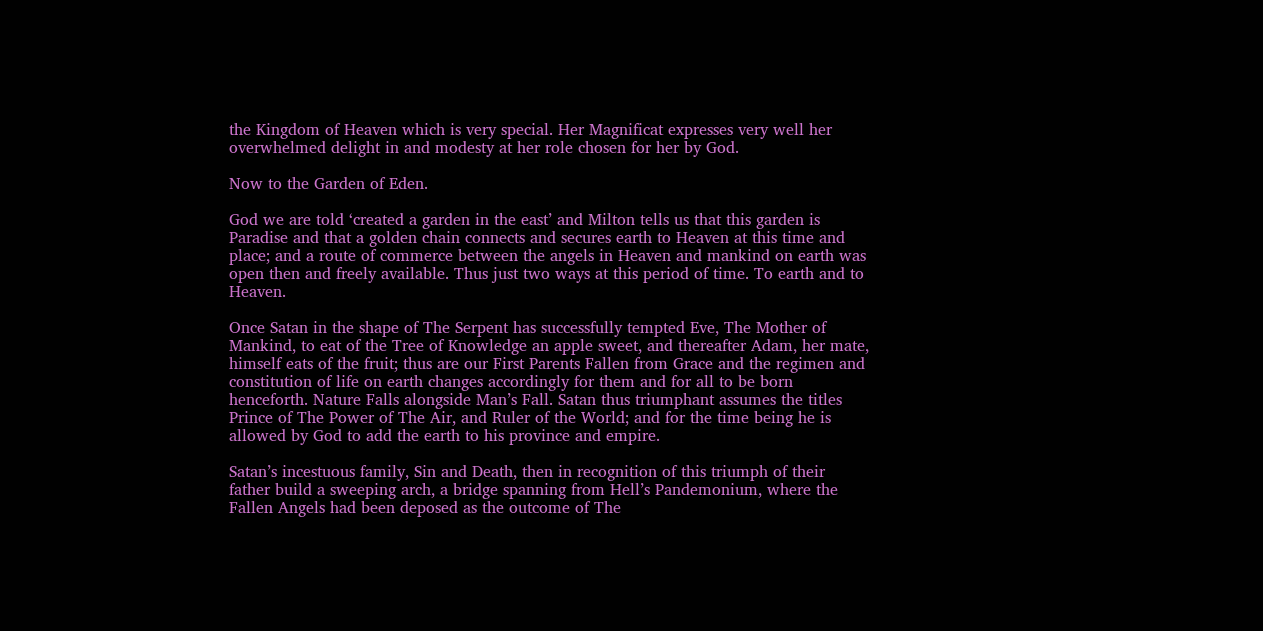the Kingdom of Heaven which is very special. Her Magnificat expresses very well her overwhelmed delight in and modesty at her role chosen for her by God.

Now to the Garden of Eden.

God we are told ‘created a garden in the east’ and Milton tells us that this garden is Paradise and that a golden chain connects and secures earth to Heaven at this time and place; and a route of commerce between the angels in Heaven and mankind on earth was open then and freely available. Thus just two ways at this period of time. To earth and to Heaven.

Once Satan in the shape of The Serpent has successfully tempted Eve, The Mother of Mankind, to eat of the Tree of Knowledge an apple sweet, and thereafter Adam, her mate, himself eats of the fruit; thus are our First Parents Fallen from Grace and the regimen and constitution of life on earth changes accordingly for them and for all to be born henceforth. Nature Falls alongside Man’s Fall. Satan thus triumphant assumes the titles Prince of The Power of The Air, and Ruler of the World; and for the time being he is allowed by God to add the earth to his province and empire.

Satan’s incestuous family, Sin and Death, then in recognition of this triumph of their father build a sweeping arch, a bridge spanning from Hell’s Pandemonium, where the Fallen Angels had been deposed as the outcome of The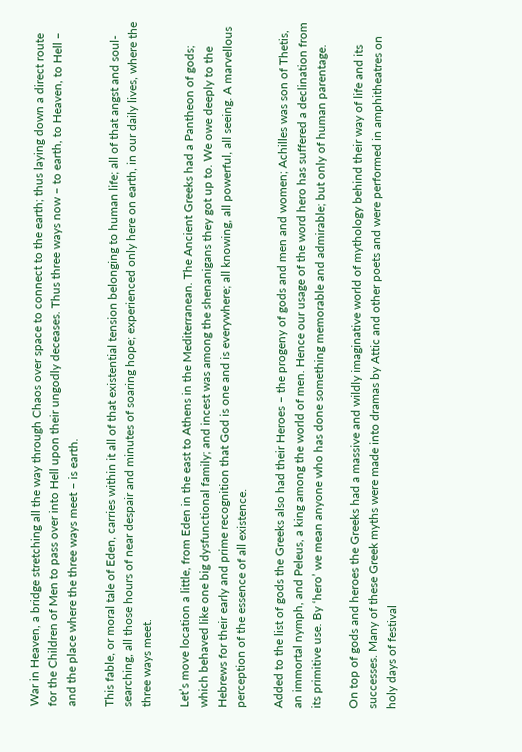War in Heaven, a bridge stretching all the way through Chaos over space to connect to the earth; thus laying down a direct route for the Children of Men to pass over into Hell upon their ungodly deceases. Thus three ways now – to earth, to Heaven, to Hell – and the place where the three ways meet – is earth.

This fable, or moral tale of Eden, carries within it all of that existential tension belonging to human life; all of that angst and soul-searching, all those hours of near despair and minutes of soaring hope; experienced only here on earth, in our daily lives, where the three ways meet.

Let’s move location a little, from Eden in the east to Athens in the Mediterranean. The Ancient Greeks had a Pantheon of gods; which behaved like one big dysfunctional family; and incest was among the shenanigans they got up to. We owe deeply to the Hebrews for their early and prime recognition that God is one and is everywhere; all knowing, all powerful, all seeing. A marvellous perception of the essence of all existence.

Added to the list of gods the Greeks also had their Heroes – the progeny of gods and men and women; Achilles was son of Thetis, an immortal nymph, and Peleus, a king among the world of men. Hence our usage of the word hero has suffered a declination from its primitive use. By ‘hero’ we mean anyone who has done something memorable and admirable; but only of human parentage.

On top of gods and heroes the Greeks had a massive and wildly imaginative world of mythology behind their way of life and its successes. Many of these Greek myths were made into dramas by Attic and other poets and were performed in amphitheatres on holy days of festival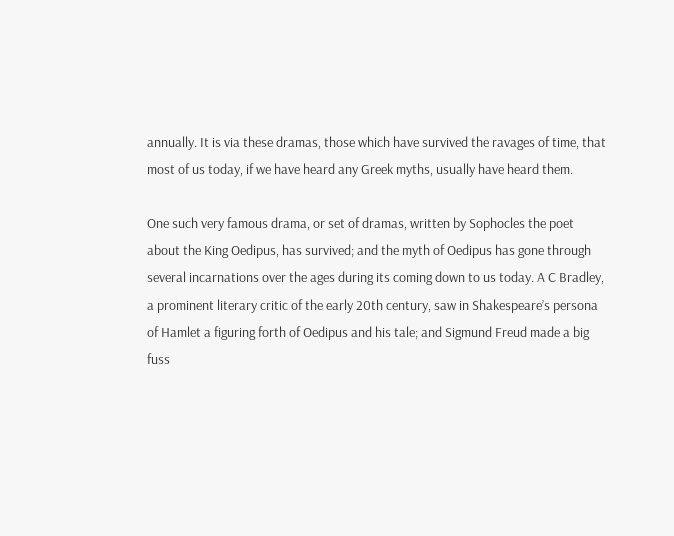annually. It is via these dramas, those which have survived the ravages of time, that most of us today, if we have heard any Greek myths, usually have heard them.

One such very famous drama, or set of dramas, written by Sophocles the poet about the King Oedipus, has survived; and the myth of Oedipus has gone through several incarnations over the ages during its coming down to us today. A C Bradley, a prominent literary critic of the early 20th century, saw in Shakespeare’s persona of Hamlet a figuring forth of Oedipus and his tale; and Sigmund Freud made a big fuss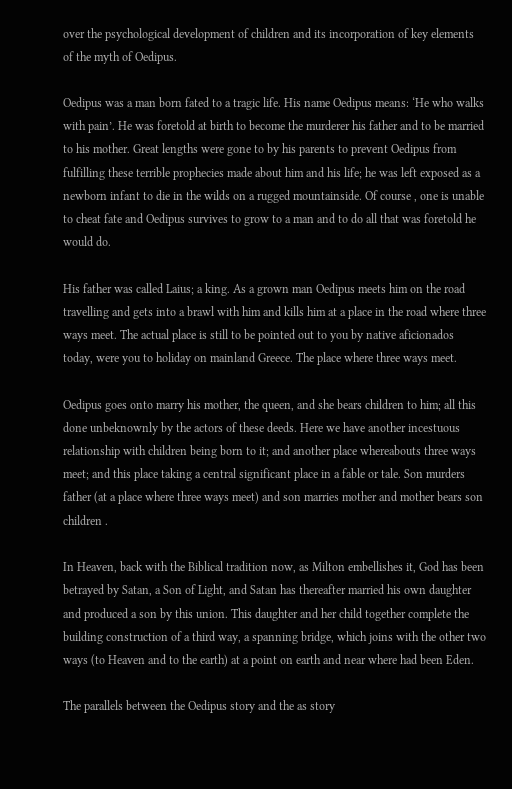over the psychological development of children and its incorporation of key elements of the myth of Oedipus.

Oedipus was a man born fated to a tragic life. His name Oedipus means: ‘He who walks with pain’. He was foretold at birth to become the murderer his father and to be married to his mother. Great lengths were gone to by his parents to prevent Oedipus from fulfilling these terrible prophecies made about him and his life; he was left exposed as a newborn infant to die in the wilds on a rugged mountainside. Of course , one is unable to cheat fate and Oedipus survives to grow to a man and to do all that was foretold he would do.

His father was called Laius; a king. As a grown man Oedipus meets him on the road travelling and gets into a brawl with him and kills him at a place in the road where three ways meet. The actual place is still to be pointed out to you by native aficionados today, were you to holiday on mainland Greece. The place where three ways meet.

Oedipus goes onto marry his mother, the queen, and she bears children to him; all this done unbeknownly by the actors of these deeds. Here we have another incestuous relationship with children being born to it; and another place whereabouts three ways meet; and this place taking a central significant place in a fable or tale. Son murders father (at a place where three ways meet) and son marries mother and mother bears son children .

In Heaven, back with the Biblical tradition now, as Milton embellishes it, God has been betrayed by Satan, a Son of Light, and Satan has thereafter married his own daughter and produced a son by this union. This daughter and her child together complete the building construction of a third way, a spanning bridge, which joins with the other two ways (to Heaven and to the earth) at a point on earth and near where had been Eden.

The parallels between the Oedipus story and the as story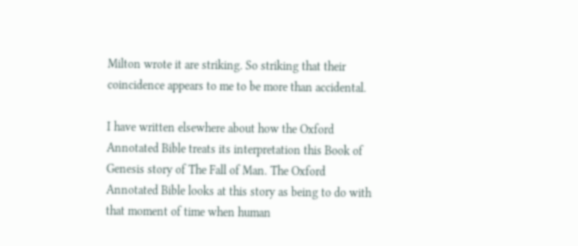Milton wrote it are striking. So striking that their coincidence appears to me to be more than accidental.

I have written elsewhere about how the Oxford Annotated Bible treats its interpretation this Book of Genesis story of The Fall of Man. The Oxford Annotated Bible looks at this story as being to do with that moment of time when human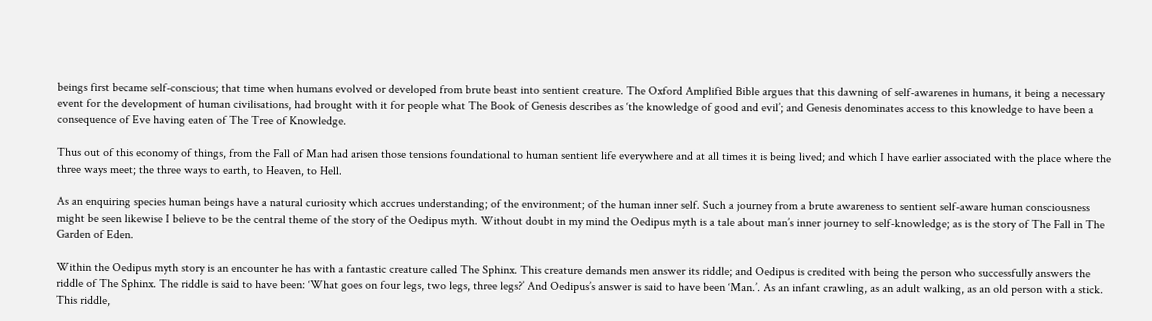beings first became self-conscious; that time when humans evolved or developed from brute beast into sentient creature. The Oxford Amplified Bible argues that this dawning of self-awarenes in humans, it being a necessary event for the development of human civilisations, had brought with it for people what The Book of Genesis describes as ‘the knowledge of good and evil’; and Genesis denominates access to this knowledge to have been a consequence of Eve having eaten of The Tree of Knowledge.

Thus out of this economy of things, from the Fall of Man had arisen those tensions foundational to human sentient life everywhere and at all times it is being lived; and which I have earlier associated with the place where the three ways meet; the three ways to earth, to Heaven, to Hell.

As an enquiring species human beings have a natural curiosity which accrues understanding; of the environment; of the human inner self. Such a journey from a brute awareness to sentient self-aware human consciousness might be seen likewise I believe to be the central theme of the story of the Oedipus myth. Without doubt in my mind the Oedipus myth is a tale about man’s inner journey to self-knowledge; as is the story of The Fall in The Garden of Eden.

Within the Oedipus myth story is an encounter he has with a fantastic creature called The Sphinx. This creature demands men answer its riddle; and Oedipus is credited with being the person who successfully answers the riddle of The Sphinx. The riddle is said to have been: ‘What goes on four legs, two legs, three legs?’ And Oedipus’s answer is said to have been ‘Man.’. As an infant crawling, as an adult walking, as an old person with a stick. This riddle,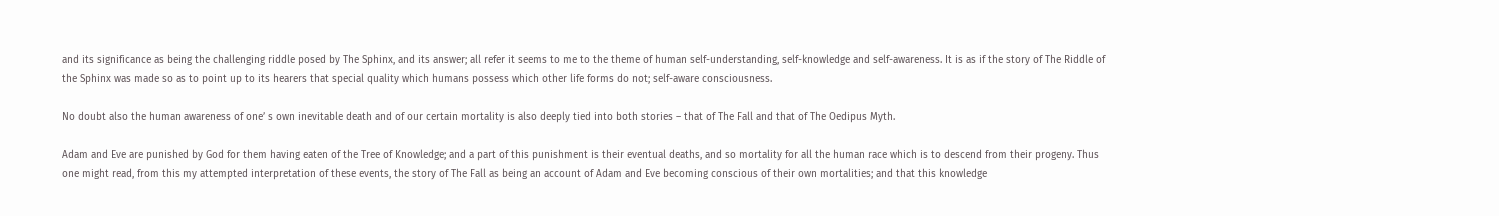and its significance as being the challenging riddle posed by The Sphinx, and its answer; all refer it seems to me to the theme of human self-understanding, self-knowledge and self-awareness. It is as if the story of The Riddle of the Sphinx was made so as to point up to its hearers that special quality which humans possess which other life forms do not; self-aware consciousness.

No doubt also the human awareness of one’ s own inevitable death and of our certain mortality is also deeply tied into both stories – that of The Fall and that of The Oedipus Myth.

Adam and Eve are punished by God for them having eaten of the Tree of Knowledge; and a part of this punishment is their eventual deaths, and so mortality for all the human race which is to descend from their progeny. Thus one might read, from this my attempted interpretation of these events, the story of The Fall as being an account of Adam and Eve becoming conscious of their own mortalities; and that this knowledge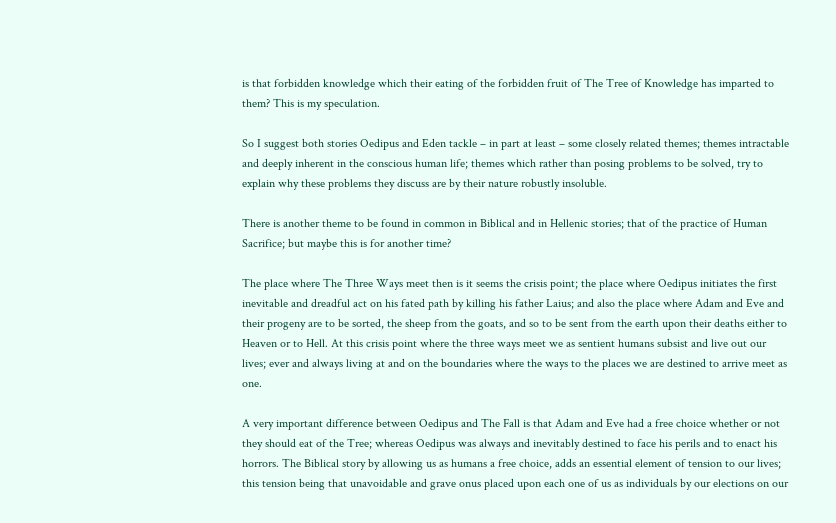is that forbidden knowledge which their eating of the forbidden fruit of The Tree of Knowledge has imparted to them? This is my speculation.

So I suggest both stories Oedipus and Eden tackle – in part at least – some closely related themes; themes intractable and deeply inherent in the conscious human life; themes which rather than posing problems to be solved, try to explain why these problems they discuss are by their nature robustly insoluble.

There is another theme to be found in common in Biblical and in Hellenic stories; that of the practice of Human Sacrifice; but maybe this is for another time?

The place where The Three Ways meet then is it seems the crisis point; the place where Oedipus initiates the first inevitable and dreadful act on his fated path by killing his father Laius; and also the place where Adam and Eve and their progeny are to be sorted, the sheep from the goats, and so to be sent from the earth upon their deaths either to Heaven or to Hell. At this crisis point where the three ways meet we as sentient humans subsist and live out our lives; ever and always living at and on the boundaries where the ways to the places we are destined to arrive meet as one.

A very important difference between Oedipus and The Fall is that Adam and Eve had a free choice whether or not they should eat of the Tree; whereas Oedipus was always and inevitably destined to face his perils and to enact his horrors. The Biblical story by allowing us as humans a free choice, adds an essential element of tension to our lives; this tension being that unavoidable and grave onus placed upon each one of us as individuals by our elections on our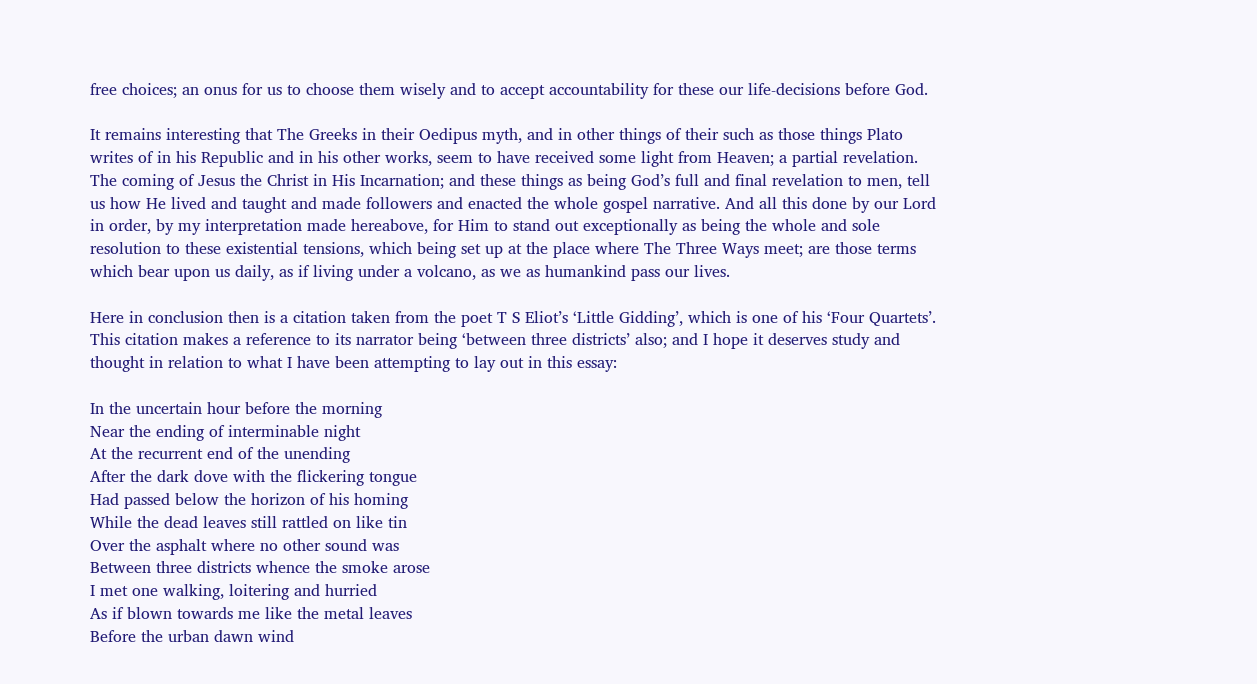free choices; an onus for us to choose them wisely and to accept accountability for these our life-decisions before God.

It remains interesting that The Greeks in their Oedipus myth, and in other things of their such as those things Plato writes of in his Republic and in his other works, seem to have received some light from Heaven; a partial revelation. The coming of Jesus the Christ in His Incarnation; and these things as being God’s full and final revelation to men, tell us how He lived and taught and made followers and enacted the whole gospel narrative. And all this done by our Lord in order, by my interpretation made hereabove, for Him to stand out exceptionally as being the whole and sole resolution to these existential tensions, which being set up at the place where The Three Ways meet; are those terms which bear upon us daily, as if living under a volcano, as we as humankind pass our lives.

Here in conclusion then is a citation taken from the poet T S Eliot’s ‘Little Gidding’, which is one of his ‘Four Quartets’. This citation makes a reference to its narrator being ‘between three districts’ also; and I hope it deserves study and thought in relation to what I have been attempting to lay out in this essay:

In the uncertain hour before the morning
Near the ending of interminable night
At the recurrent end of the unending
After the dark dove with the flickering tongue
Had passed below the horizon of his homing
While the dead leaves still rattled on like tin
Over the asphalt where no other sound was
Between three districts whence the smoke arose
I met one walking, loitering and hurried
As if blown towards me like the metal leaves
Before the urban dawn wind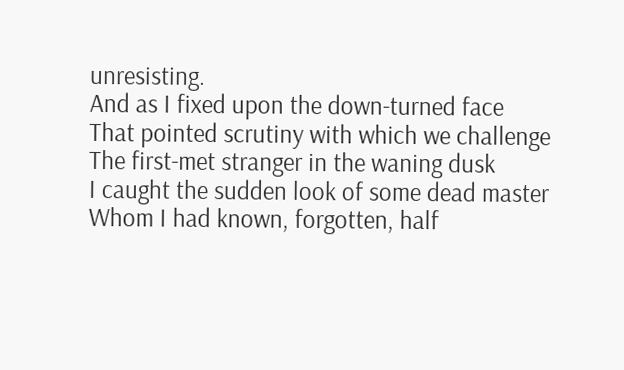unresisting.
And as I fixed upon the down-turned face
That pointed scrutiny with which we challenge
The first-met stranger in the waning dusk
I caught the sudden look of some dead master
Whom I had known, forgotten, half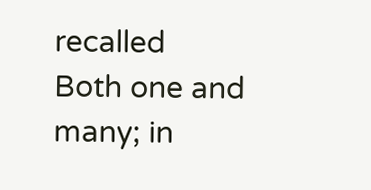recalled
Both one and many; in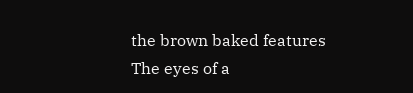the brown baked features
The eyes of a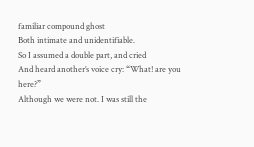familiar compound ghost
Both intimate and unidentifiable.
So I assumed a double part, and cried
And heard another’s voice cry: “What! are you here?”
Although we were not. I was still the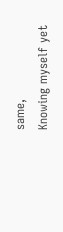same,
Knowing myself yet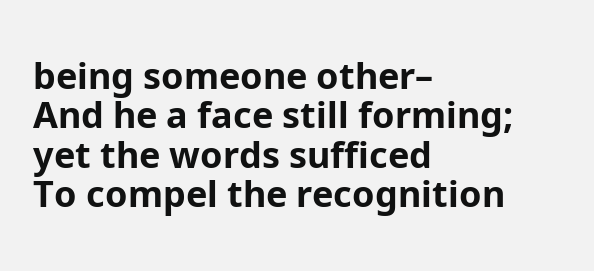being someone other–
And he a face still forming; yet the words sufficed
To compel the recognition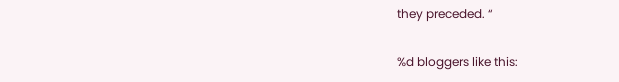they preceded. “

%d bloggers like this: